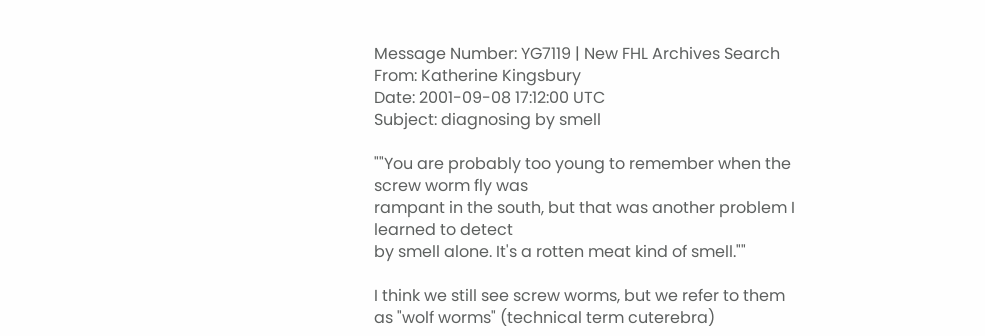Message Number: YG7119 | New FHL Archives Search
From: Katherine Kingsbury
Date: 2001-09-08 17:12:00 UTC
Subject: diagnosing by smell

""You are probably too young to remember when the
screw worm fly was
rampant in the south, but that was another problem I
learned to detect
by smell alone. It's a rotten meat kind of smell.""

I think we still see screw worms, but we refer to them
as "wolf worms" (technical term cuterebra)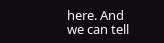here. And
we can tell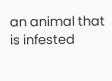an animal that is infested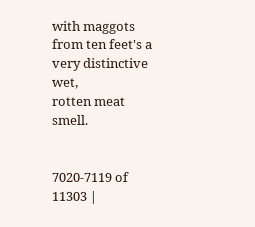with maggots
from ten feet's a very distinctive wet,
rotten meat smell.


7020-7119 of 11303 |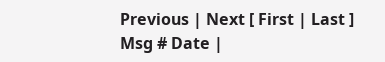Previous | Next [ First | Last ]
Msg # Date |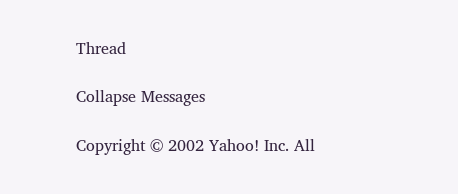Thread

Collapse Messages

Copyright © 2002 Yahoo! Inc. All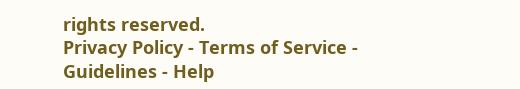rights reserved.
Privacy Policy - Terms of Service - Guidelines - Help